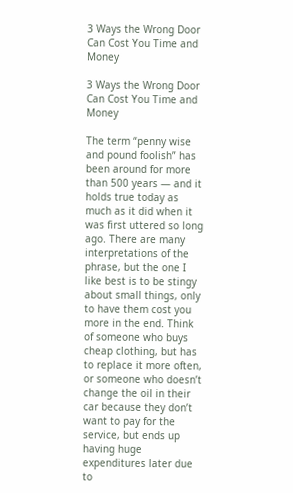3 Ways the Wrong Door Can Cost You Time and Money

3 Ways the Wrong Door Can Cost You Time and Money

The term “penny wise and pound foolish” has been around for more than 500 years — and it holds true today as much as it did when it was first uttered so long ago. There are many interpretations of the phrase, but the one I like best is to be stingy about small things, only to have them cost you more in the end. Think of someone who buys cheap clothing, but has to replace it more often, or someone who doesn’t change the oil in their car because they don’t want to pay for the service, but ends up having huge expenditures later due to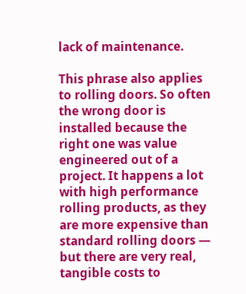lack of maintenance.

This phrase also applies to rolling doors. So often the wrong door is installed because the right one was value engineered out of a project. It happens a lot with high performance rolling products, as they are more expensive than standard rolling doors — but there are very real, tangible costs to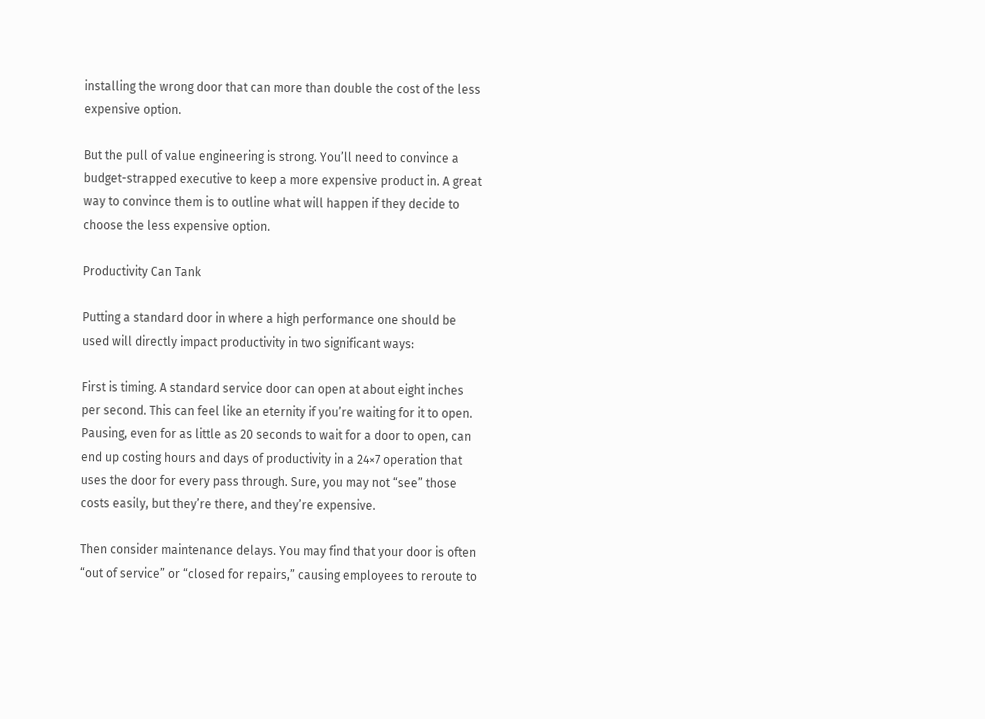installing the wrong door that can more than double the cost of the less expensive option.

But the pull of value engineering is strong. You’ll need to convince a budget-strapped executive to keep a more expensive product in. A great way to convince them is to outline what will happen if they decide to choose the less expensive option.

Productivity Can Tank

Putting a standard door in where a high performance one should be used will directly impact productivity in two significant ways:

First is timing. A standard service door can open at about eight inches per second. This can feel like an eternity if you’re waiting for it to open. Pausing, even for as little as 20 seconds to wait for a door to open, can end up costing hours and days of productivity in a 24×7 operation that uses the door for every pass through. Sure, you may not “see” those costs easily, but they’re there, and they’re expensive.

Then consider maintenance delays. You may find that your door is often “out of service” or “closed for repairs,” causing employees to reroute to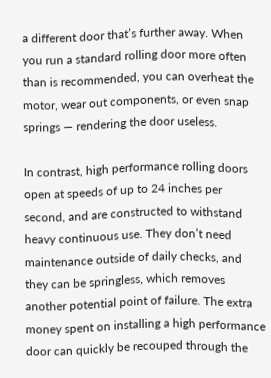a different door that’s further away. When you run a standard rolling door more often than is recommended, you can overheat the motor, wear out components, or even snap springs — rendering the door useless.

In contrast, high performance rolling doors open at speeds of up to 24 inches per second, and are constructed to withstand heavy continuous use. They don’t need maintenance outside of daily checks, and they can be springless, which removes another potential point of failure. The extra money spent on installing a high performance door can quickly be recouped through the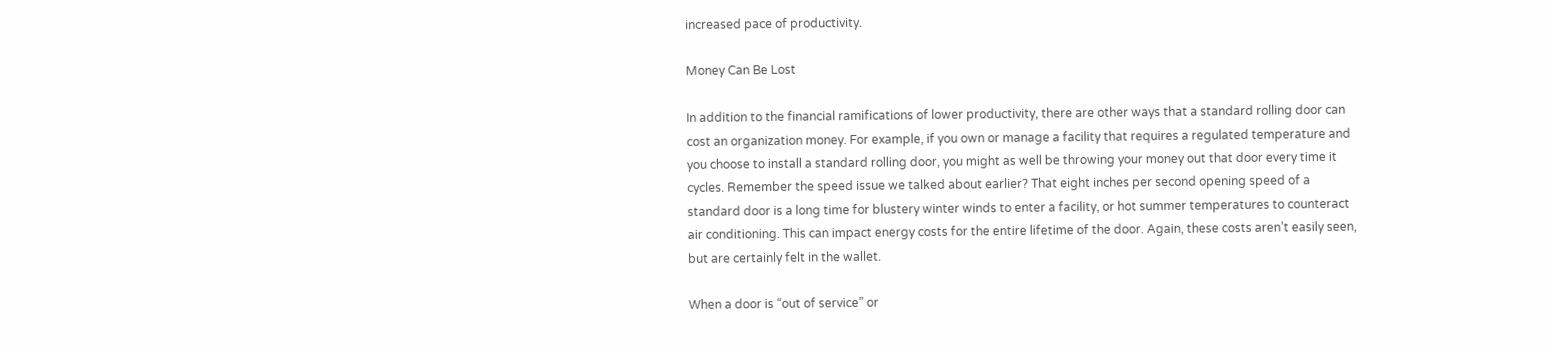increased pace of productivity.

Money Can Be Lost

In addition to the financial ramifications of lower productivity, there are other ways that a standard rolling door can cost an organization money. For example, if you own or manage a facility that requires a regulated temperature and you choose to install a standard rolling door, you might as well be throwing your money out that door every time it cycles. Remember the speed issue we talked about earlier? That eight inches per second opening speed of a standard door is a long time for blustery winter winds to enter a facility, or hot summer temperatures to counteract air conditioning. This can impact energy costs for the entire lifetime of the door. Again, these costs aren’t easily seen, but are certainly felt in the wallet.

When a door is “out of service” or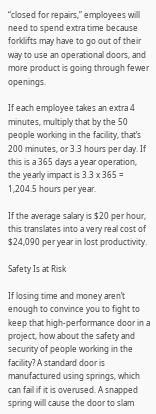“closed for repairs,” employees will need to spend extra time because forklifts may have to go out of their way to use an operational doors, and more product is going through fewer openings.

If each employee takes an extra 4 minutes, multiply that by the 50 people working in the facility, that’s 200 minutes, or 3.3 hours per day. If this is a 365 days a year operation, the yearly impact is 3.3 x 365 = 1,204.5 hours per year.

If the average salary is $20 per hour, this translates into a very real cost of $24,090 per year in lost productivity.

Safety Is at Risk

If losing time and money aren’t enough to convince you to fight to keep that high-performance door in a project, how about the safety and security of people working in the facility? A standard door is manufactured using springs, which can fail if it is overused. A snapped spring will cause the door to slam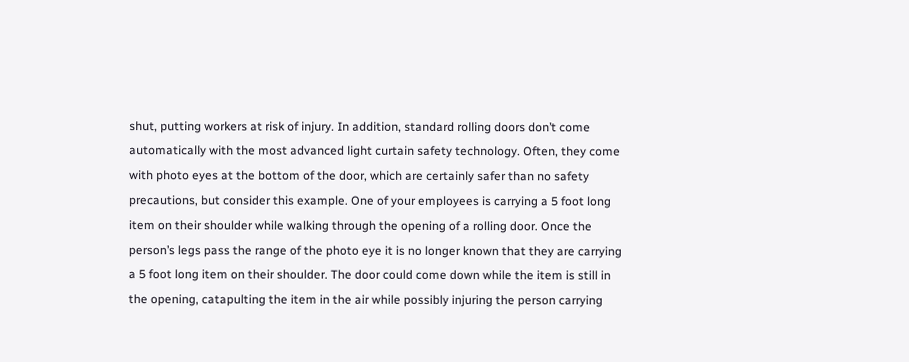shut, putting workers at risk of injury. In addition, standard rolling doors don’t come automatically with the most advanced light curtain safety technology. Often, they come with photo eyes at the bottom of the door, which are certainly safer than no safety precautions, but consider this example. One of your employees is carrying a 5 foot long item on their shoulder while walking through the opening of a rolling door. Once the person’s legs pass the range of the photo eye it is no longer known that they are carrying a 5 foot long item on their shoulder. The door could come down while the item is still in the opening, catapulting the item in the air while possibly injuring the person carrying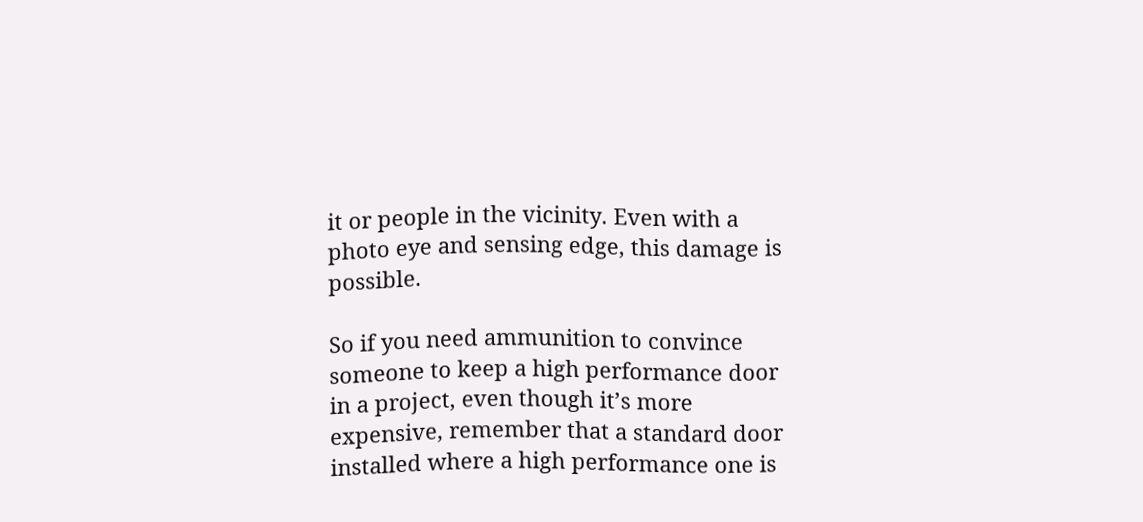it or people in the vicinity. Even with a photo eye and sensing edge, this damage is possible.

So if you need ammunition to convince someone to keep a high performance door in a project, even though it’s more expensive, remember that a standard door installed where a high performance one is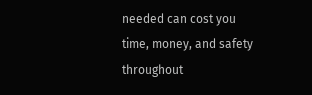needed can cost you time, money, and safety throughout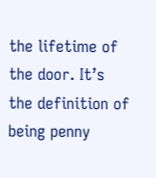the lifetime of the door. It’s the definition of being penny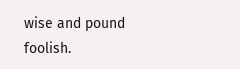wise and pound foolish.